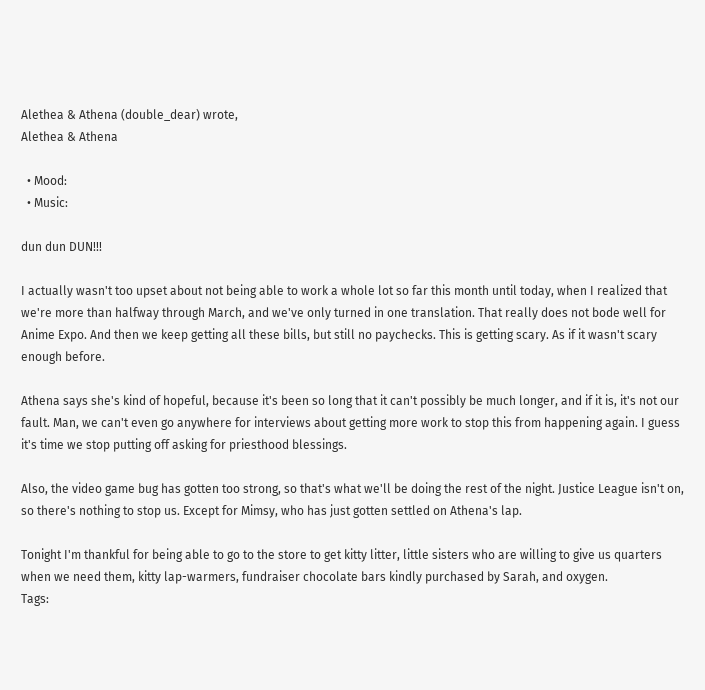Alethea & Athena (double_dear) wrote,
Alethea & Athena

  • Mood:
  • Music:

dun dun DUN!!!

I actually wasn't too upset about not being able to work a whole lot so far this month until today, when I realized that we're more than halfway through March, and we've only turned in one translation. That really does not bode well for Anime Expo. And then we keep getting all these bills, but still no paychecks. This is getting scary. As if it wasn't scary enough before.

Athena says she's kind of hopeful, because it's been so long that it can't possibly be much longer, and if it is, it's not our fault. Man, we can't even go anywhere for interviews about getting more work to stop this from happening again. I guess it's time we stop putting off asking for priesthood blessings.

Also, the video game bug has gotten too strong, so that's what we'll be doing the rest of the night. Justice League isn't on, so there's nothing to stop us. Except for Mimsy, who has just gotten settled on Athena's lap.

Tonight I'm thankful for being able to go to the store to get kitty litter, little sisters who are willing to give us quarters when we need them, kitty lap-warmers, fundraiser chocolate bars kindly purchased by Sarah, and oxygen.
Tags: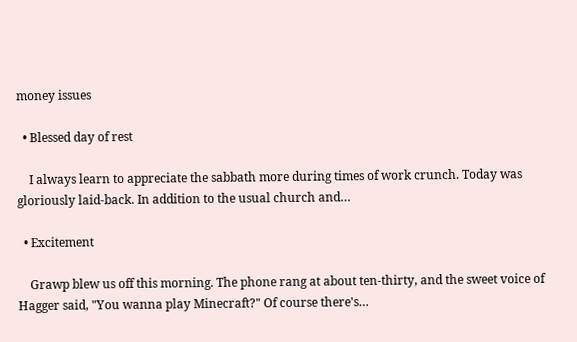money issues

  • Blessed day of rest

    I always learn to appreciate the sabbath more during times of work crunch. Today was gloriously laid-back. In addition to the usual church and…

  • Excitement

    Grawp blew us off this morning. The phone rang at about ten-thirty, and the sweet voice of Hagger said, "You wanna play Minecraft?" Of course there's…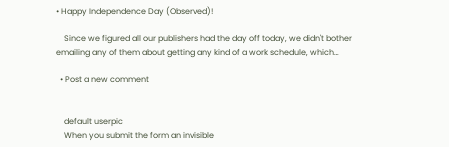• Happy Independence Day (Observed)!

    Since we figured all our publishers had the day off today, we didn't bother emailing any of them about getting any kind of a work schedule, which…

  • Post a new comment


    default userpic
    When you submit the form an invisible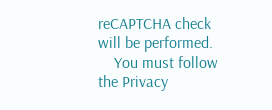reCAPTCHA check will be performed.
    You must follow the Privacy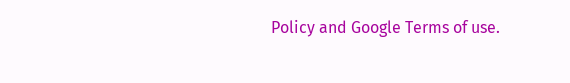Policy and Google Terms of use.